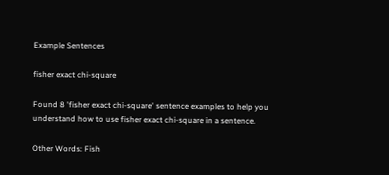Example Sentences

fisher exact chi-square

Found 8 'fisher exact chi-square' sentence examples to help you understand how to use fisher exact chi-square in a sentence.

Other Words: Fish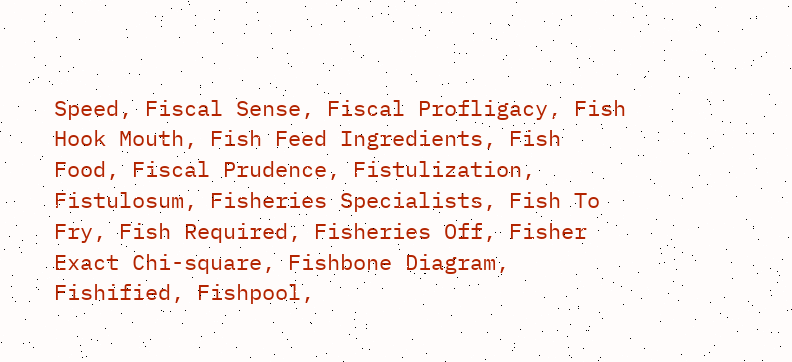Speed, Fiscal Sense, Fiscal Profligacy, Fish Hook Mouth, Fish Feed Ingredients, Fish Food, Fiscal Prudence, Fistulization, Fistulosum, Fisheries Specialists, Fish To Fry, Fish Required, Fisheries Off, Fisher Exact Chi-square, Fishbone Diagram, Fishified, Fishpool,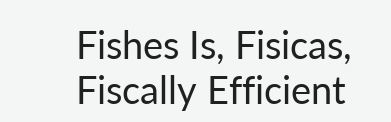Fishes Is, Fisicas, Fiscally Efficient